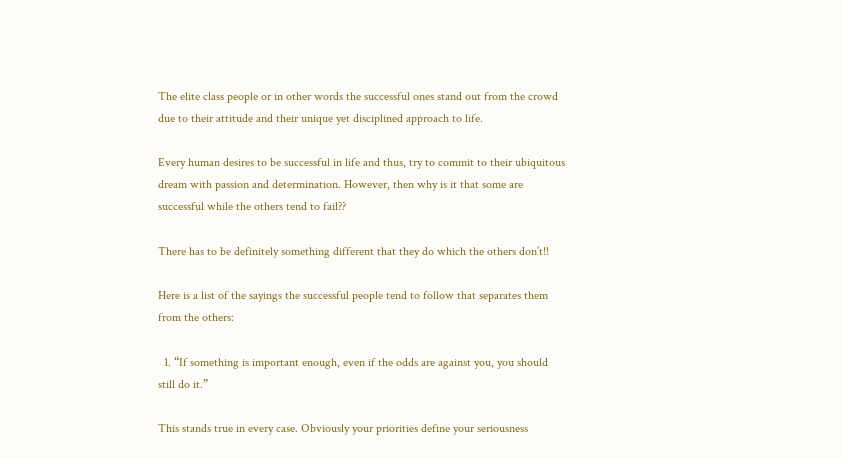The elite class people or in other words the successful ones stand out from the crowd due to their attitude and their unique yet disciplined approach to life.

Every human desires to be successful in life and thus, try to commit to their ubiquitous dream with passion and determination. However, then why is it that some are successful while the others tend to fail??

There has to be definitely something different that they do which the others don’t!!

Here is a list of the sayings the successful people tend to follow that separates them from the others:

  1. “If something is important enough, even if the odds are against you, you should still do it.”

This stands true in every case. Obviously your priorities define your seriousness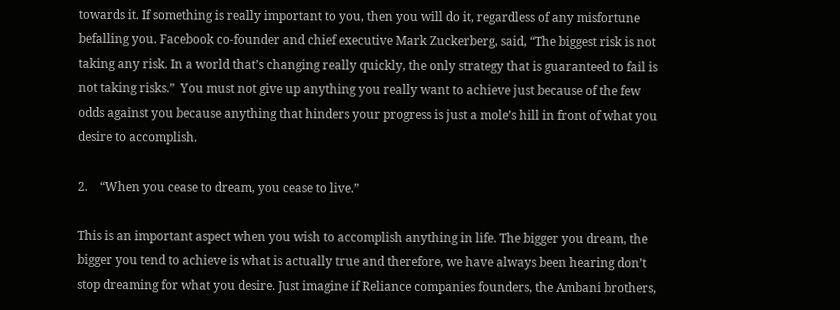towards it. If something is really important to you, then you will do it, regardless of any misfortune befalling you. Facebook co-founder and chief executive Mark Zuckerberg, said, “The biggest risk is not taking any risk. In a world that’s changing really quickly, the only strategy that is guaranteed to fail is not taking risks.”  You must not give up anything you really want to achieve just because of the few odds against you because anything that hinders your progress is just a mole’s hill in front of what you desire to accomplish.

2.    “When you cease to dream, you cease to live.”

This is an important aspect when you wish to accomplish anything in life. The bigger you dream, the bigger you tend to achieve is what is actually true and therefore, we have always been hearing don’t stop dreaming for what you desire. Just imagine if Reliance companies founders, the Ambani brothers,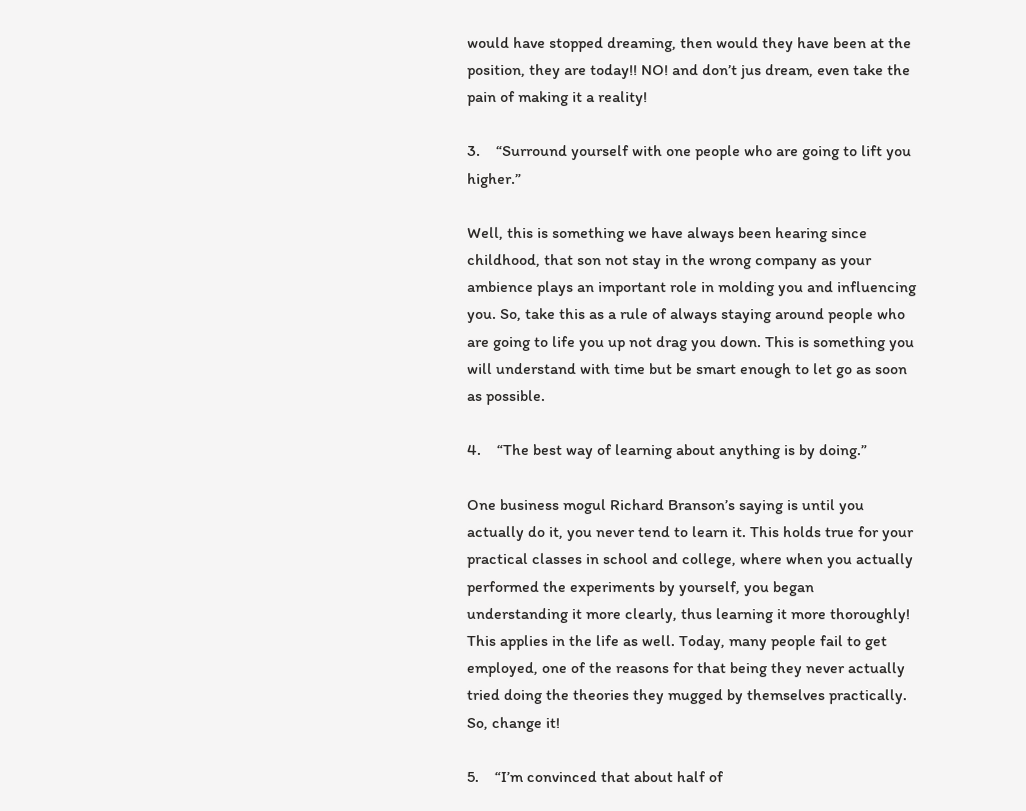would have stopped dreaming, then would they have been at the position, they are today!! NO! and don’t jus dream, even take the pain of making it a reality!

3.    “Surround yourself with one people who are going to lift you higher.”

Well, this is something we have always been hearing since childhood, that son not stay in the wrong company as your ambience plays an important role in molding you and influencing you. So, take this as a rule of always staying around people who are going to life you up not drag you down. This is something you will understand with time but be smart enough to let go as soon as possible.

4.    “The best way of learning about anything is by doing.”

One business mogul Richard Branson’s saying is until you actually do it, you never tend to learn it. This holds true for your practical classes in school and college, where when you actually performed the experiments by yourself, you began understanding it more clearly, thus learning it more thoroughly! This applies in the life as well. Today, many people fail to get employed, one of the reasons for that being they never actually tried doing the theories they mugged by themselves practically. So, change it!

5.    “I’m convinced that about half of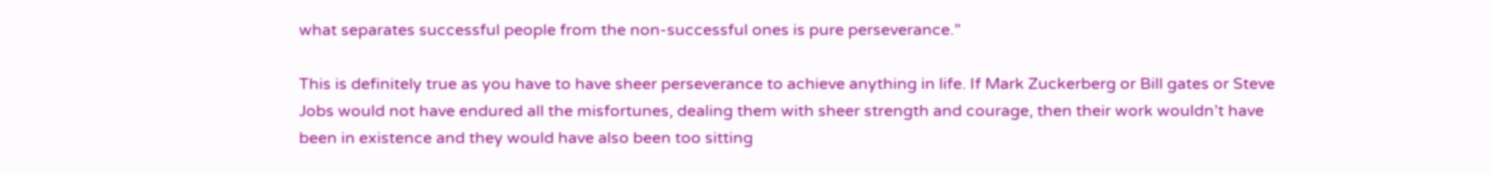what separates successful people from the non-successful ones is pure perseverance.”

This is definitely true as you have to have sheer perseverance to achieve anything in life. If Mark Zuckerberg or Bill gates or Steve Jobs would not have endured all the misfortunes, dealing them with sheer strength and courage, then their work wouldn’t have been in existence and they would have also been too sitting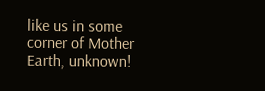like us in some corner of Mother Earth, unknown!